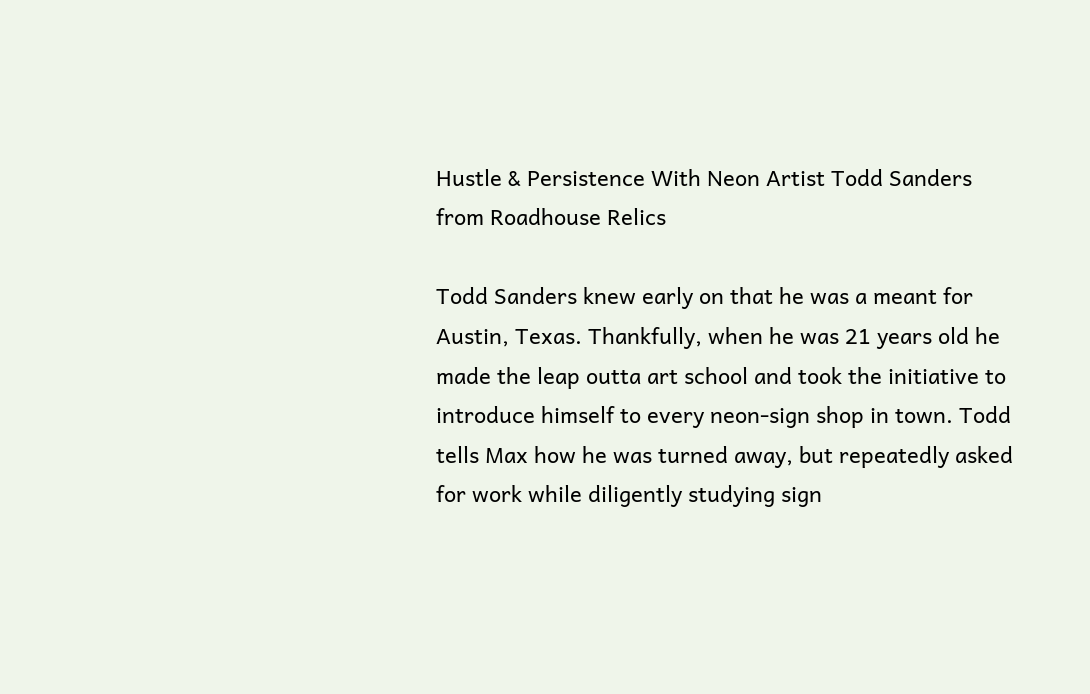Hustle & Persistence With Neon Artist Todd Sanders from Roadhouse Relics

Todd Sanders knew early on that he was a meant for Austin, Texas. Thankfully, when he was 21 years old he made the leap outta art school and took the initiative to introduce himself to every neon-sign shop in town. Todd tells Max how he was turned away, but repeatedly asked for work while diligently studying sign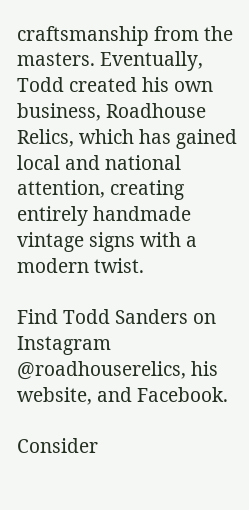craftsmanship from the masters. Eventually, Todd created his own business, Roadhouse Relics, which has gained local and national attention, creating entirely handmade vintage signs with a modern twist.

Find Todd Sanders on Instagram @roadhouserelics, his website, and Facebook.

Consider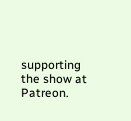supporting the show at Patreon.